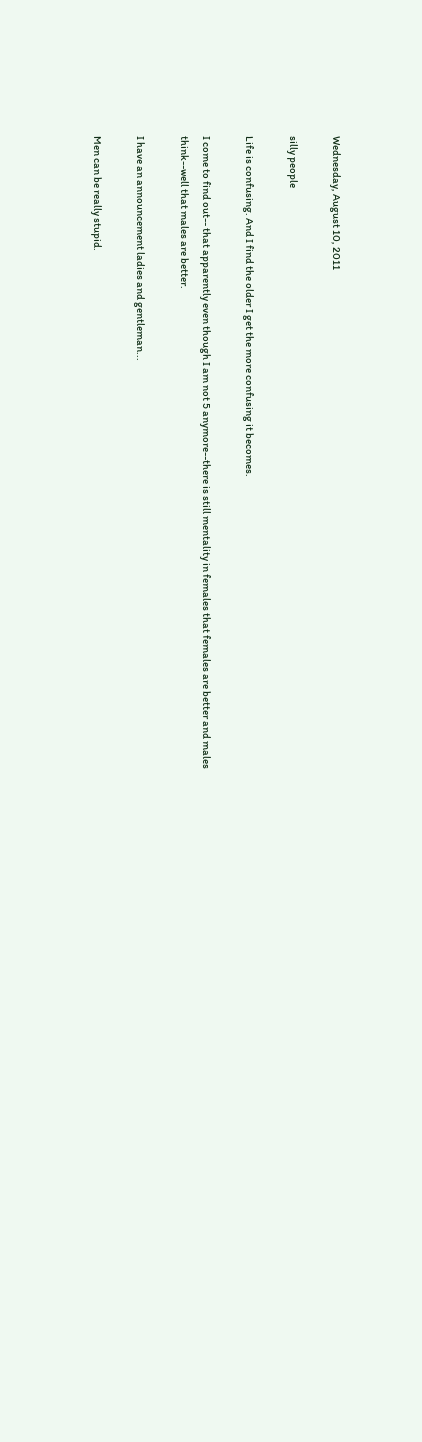Wednesday, August 10, 2011

silly people

Life is confusing. And I find the older I get the more confusing it becomes.

I come to find out-- that apparently even though I am not 5 anymore--there is still mentality in females that females are better and males think--well that males are better.

I have an announcement ladies and gentleman...

Men can be really stupid.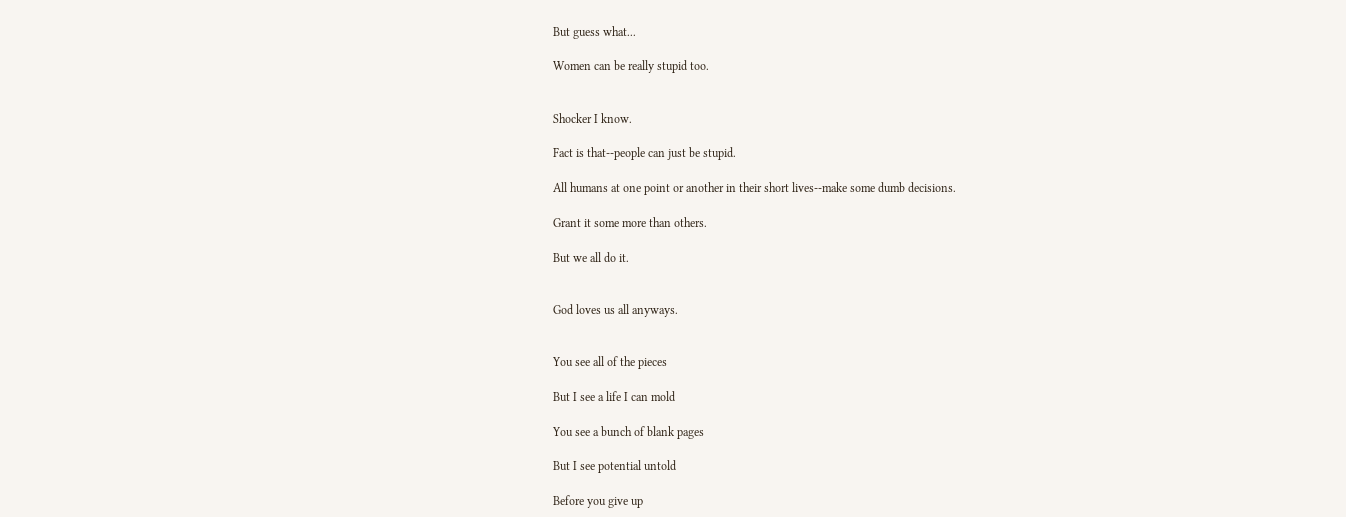But guess what...

Women can be really stupid too.


Shocker I know.

Fact is that--people can just be stupid.

All humans at one point or another in their short lives--make some dumb decisions.

Grant it some more than others.

But we all do it.


God loves us all anyways.


You see all of the pieces

But I see a life I can mold

You see a bunch of blank pages

But I see potential untold

Before you give up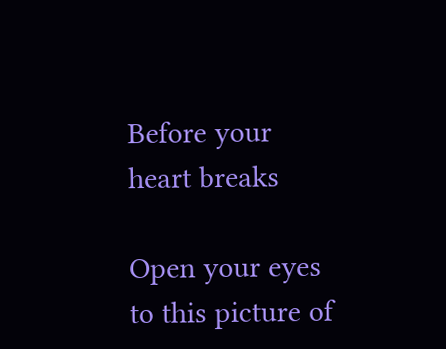Before your heart breaks

Open your eyes to this picture of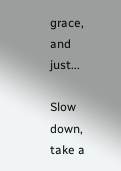grace, and just...

Slow down, take a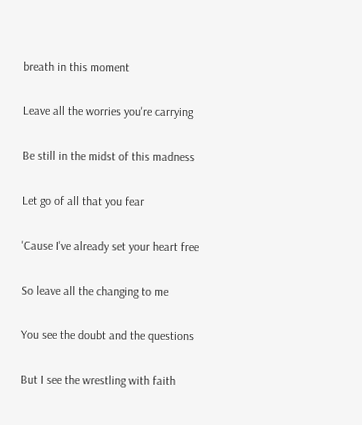breath in this moment

Leave all the worries you're carrying

Be still in the midst of this madness

Let go of all that you fear

'Cause I've already set your heart free

So leave all the changing to me

You see the doubt and the questions

But I see the wrestling with faith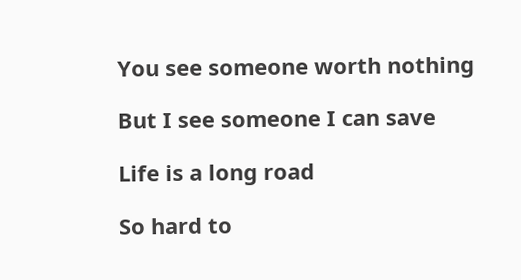You see someone worth nothing

But I see someone I can save

Life is a long road

So hard to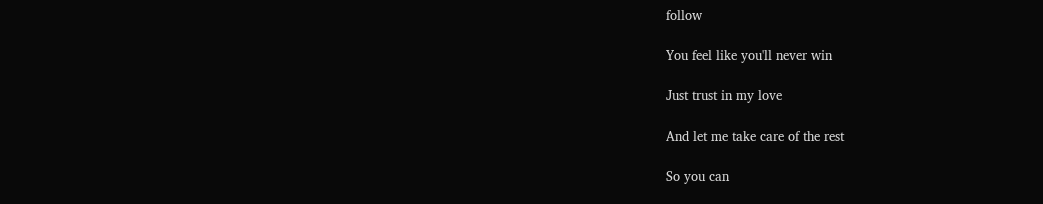follow

You feel like you'll never win

Just trust in my love

And let me take care of the rest

So you can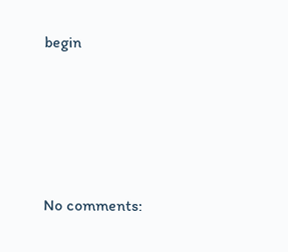begin





No comments: